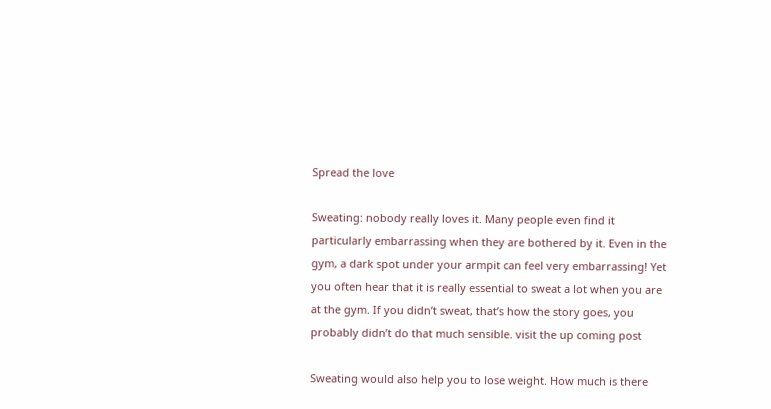Spread the love

Sweating: nobody really loves it. Many people even find it particularly embarrassing when they are bothered by it. Even in the gym, a dark spot under your armpit can feel very embarrassing! Yet you often hear that it is really essential to sweat a lot when you are at the gym. If you didn’t sweat, that’s how the story goes, you probably didn’t do that much sensible. visit the up coming post

Sweating would also help you to lose weight. How much is there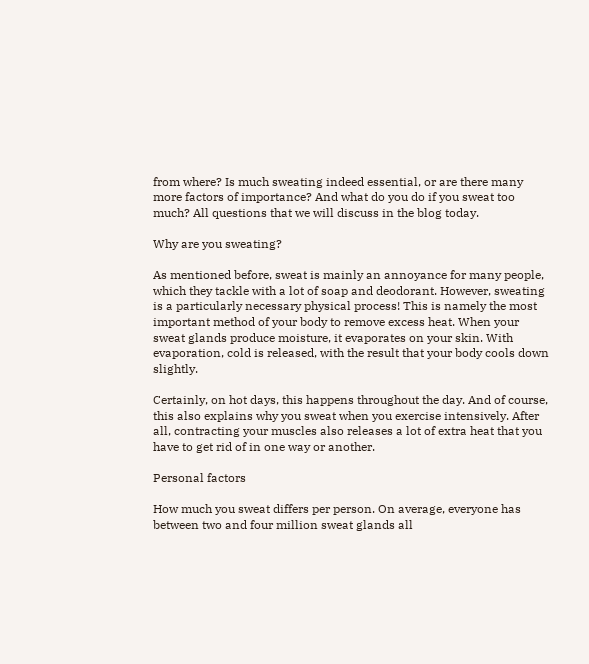from where? Is much sweating indeed essential, or are there many more factors of importance? And what do you do if you sweat too much? All questions that we will discuss in the blog today.

Why are you sweating?

As mentioned before, sweat is mainly an annoyance for many people, which they tackle with a lot of soap and deodorant. However, sweating is a particularly necessary physical process! This is namely the most important method of your body to remove excess heat. When your sweat glands produce moisture, it evaporates on your skin. With evaporation, cold is released, with the result that your body cools down slightly.

Certainly, on hot days, this happens throughout the day. And of course, this also explains why you sweat when you exercise intensively. After all, contracting your muscles also releases a lot of extra heat that you have to get rid of in one way or another.

Personal factors

How much you sweat differs per person. On average, everyone has between two and four million sweat glands all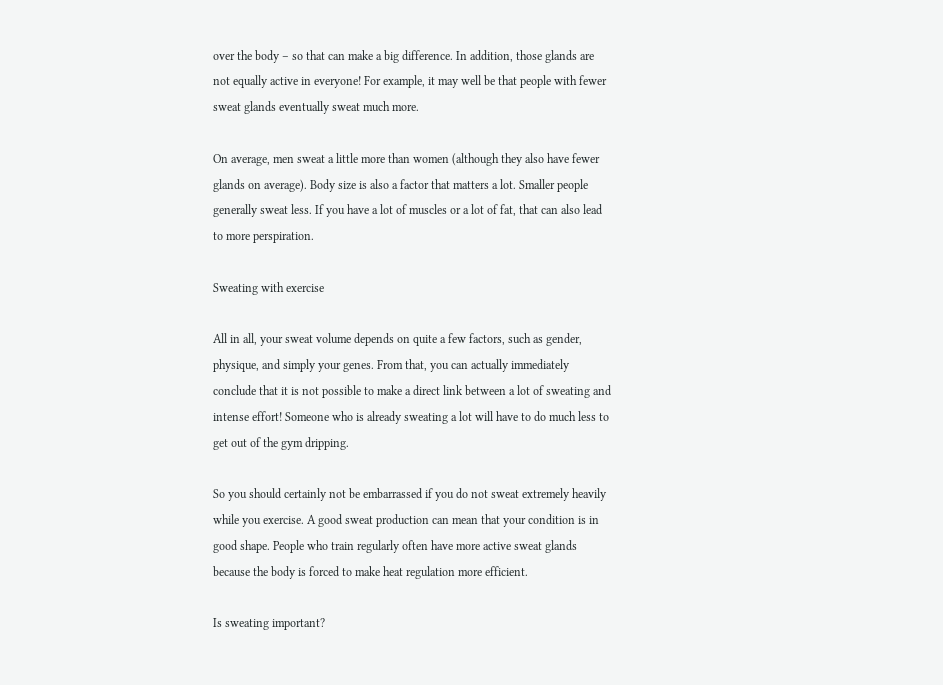over the body – so that can make a big difference. In addition, those glands are not equally active in everyone! For example, it may well be that people with fewer sweat glands eventually sweat much more.

On average, men sweat a little more than women (although they also have fewer glands on average). Body size is also a factor that matters a lot. Smaller people generally sweat less. If you have a lot of muscles or a lot of fat, that can also lead to more perspiration.

Sweating with exercise

All in all, your sweat volume depends on quite a few factors, such as gender, physique, and simply your genes. From that, you can actually immediately conclude that it is not possible to make a direct link between a lot of sweating and intense effort! Someone who is already sweating a lot will have to do much less to get out of the gym dripping.

So you should certainly not be embarrassed if you do not sweat extremely heavily while you exercise. A good sweat production can mean that your condition is in good shape. People who train regularly often have more active sweat glands because the body is forced to make heat regulation more efficient.

Is sweating important?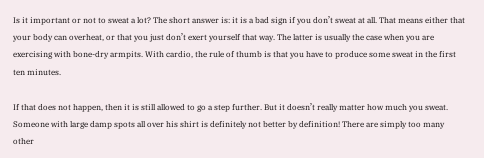Is it important or not to sweat a lot? The short answer is: it is a bad sign if you don’t sweat at all. That means either that your body can overheat, or that you just don’t exert yourself that way. The latter is usually the case when you are exercising with bone-dry armpits. With cardio, the rule of thumb is that you have to produce some sweat in the first ten minutes.

If that does not happen, then it is still allowed to go a step further. But it doesn’t really matter how much you sweat. Someone with large damp spots all over his shirt is definitely not better by definition! There are simply too many other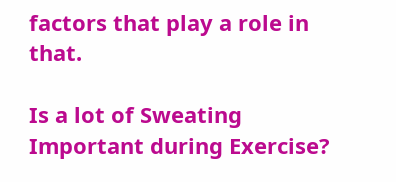factors that play a role in that.

Is a lot of Sweating Important during Exercise?